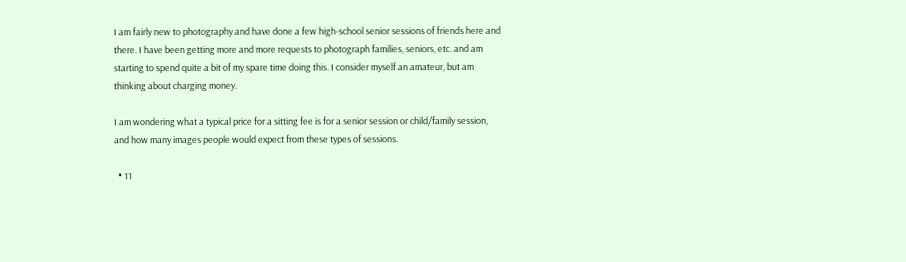I am fairly new to photography and have done a few high-school senior sessions of friends here and there. I have been getting more and more requests to photograph families, seniors, etc. and am starting to spend quite a bit of my spare time doing this. I consider myself an amateur, but am thinking about charging money.

I am wondering what a typical price for a sitting fee is for a senior session or child/family session, and how many images people would expect from these types of sessions.

  • 11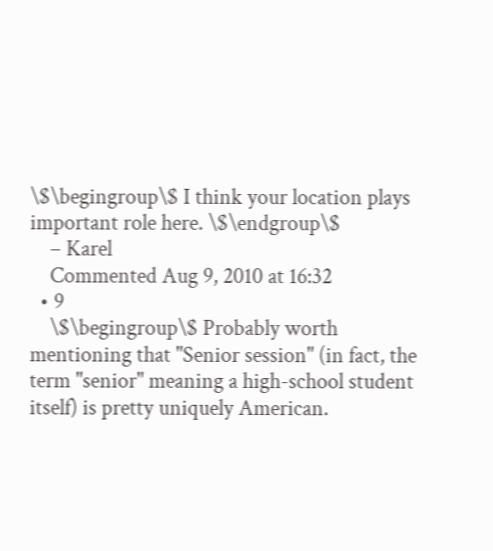\$\begingroup\$ I think your location plays important role here. \$\endgroup\$
    – Karel
    Commented Aug 9, 2010 at 16:32
  • 9
    \$\begingroup\$ Probably worth mentioning that "Senior session" (in fact, the term "senior" meaning a high-school student itself) is pretty uniquely American.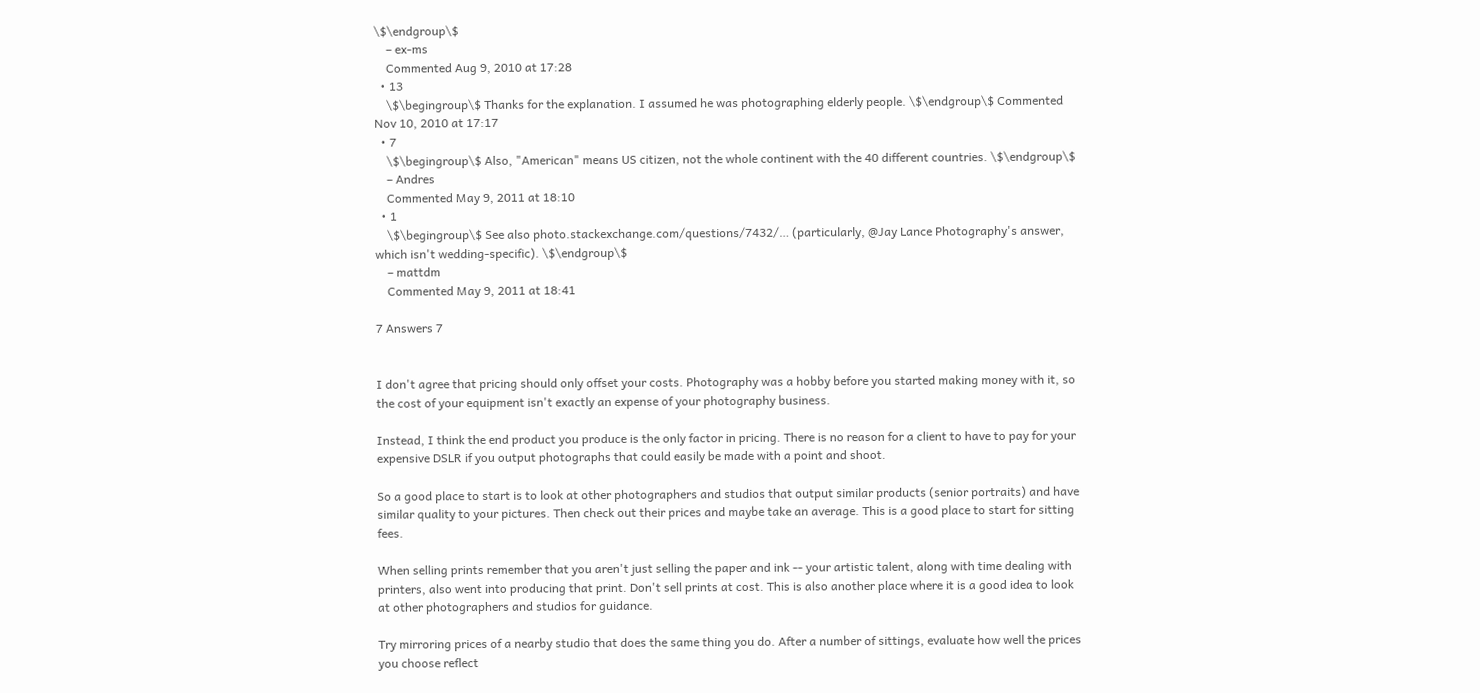\$\endgroup\$
    – ex-ms
    Commented Aug 9, 2010 at 17:28
  • 13
    \$\begingroup\$ Thanks for the explanation. I assumed he was photographing elderly people. \$\endgroup\$ Commented Nov 10, 2010 at 17:17
  • 7
    \$\begingroup\$ Also, "American" means US citizen, not the whole continent with the 40 different countries. \$\endgroup\$
    – Andres
    Commented May 9, 2011 at 18:10
  • 1
    \$\begingroup\$ See also photo.stackexchange.com/questions/7432/… (particularly, @Jay Lance Photography's answer, which isn't wedding-specific). \$\endgroup\$
    – mattdm
    Commented May 9, 2011 at 18:41

7 Answers 7


I don't agree that pricing should only offset your costs. Photography was a hobby before you started making money with it, so the cost of your equipment isn't exactly an expense of your photography business.

Instead, I think the end product you produce is the only factor in pricing. There is no reason for a client to have to pay for your expensive DSLR if you output photographs that could easily be made with a point and shoot.

So a good place to start is to look at other photographers and studios that output similar products (senior portraits) and have similar quality to your pictures. Then check out their prices and maybe take an average. This is a good place to start for sitting fees.

When selling prints remember that you aren't just selling the paper and ink -- your artistic talent, along with time dealing with printers, also went into producing that print. Don't sell prints at cost. This is also another place where it is a good idea to look at other photographers and studios for guidance.

Try mirroring prices of a nearby studio that does the same thing you do. After a number of sittings, evaluate how well the prices you choose reflect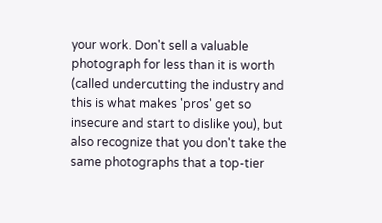your work. Don't sell a valuable photograph for less than it is worth (called undercutting the industry and this is what makes 'pros' get so insecure and start to dislike you), but also recognize that you don't take the same photographs that a top-tier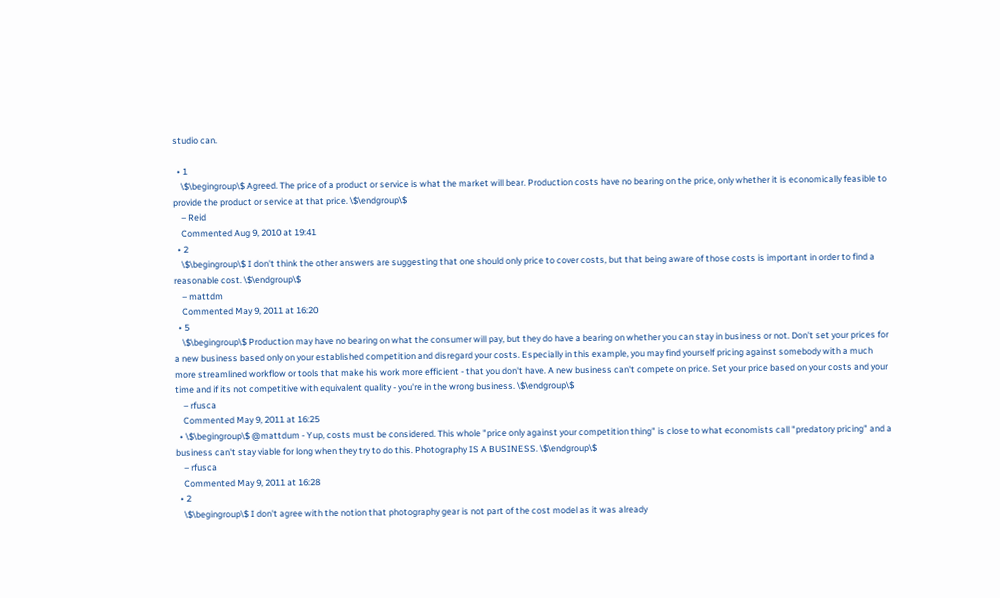studio can.

  • 1
    \$\begingroup\$ Agreed. The price of a product or service is what the market will bear. Production costs have no bearing on the price, only whether it is economically feasible to provide the product or service at that price. \$\endgroup\$
    – Reid
    Commented Aug 9, 2010 at 19:41
  • 2
    \$\begingroup\$ I don't think the other answers are suggesting that one should only price to cover costs, but that being aware of those costs is important in order to find a reasonable cost. \$\endgroup\$
    – mattdm
    Commented May 9, 2011 at 16:20
  • 5
    \$\begingroup\$ Production may have no bearing on what the consumer will pay, but they do have a bearing on whether you can stay in business or not. Don't set your prices for a new business based only on your established competition and disregard your costs. Especially in this example, you may find yourself pricing against somebody with a much more streamlined workflow or tools that make his work more efficient - that you don't have. A new business can't compete on price. Set your price based on your costs and your time and if its not competitive with equivalent quality - you're in the wrong business. \$\endgroup\$
    – rfusca
    Commented May 9, 2011 at 16:25
  • \$\begingroup\$ @mattdum - Yup, costs must be considered. This whole "price only against your competition thing" is close to what economists call "predatory pricing" and a business can't stay viable for long when they try to do this. Photography IS A BUSINESS. \$\endgroup\$
    – rfusca
    Commented May 9, 2011 at 16:28
  • 2
    \$\begingroup\$ I don't agree with the notion that photography gear is not part of the cost model as it was already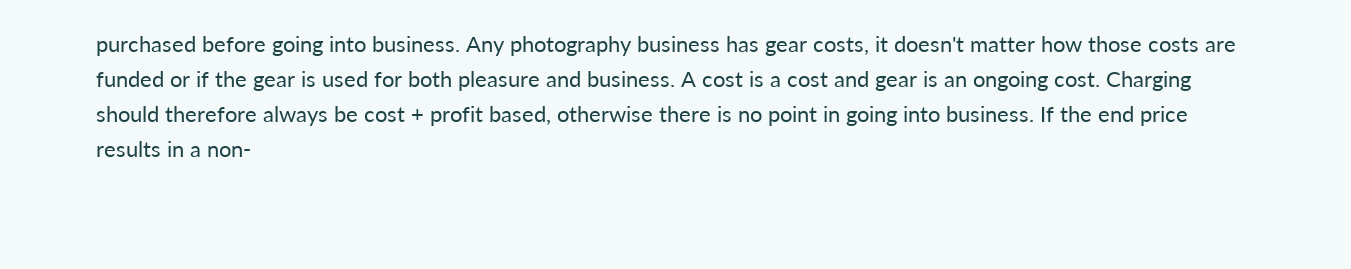purchased before going into business. Any photography business has gear costs, it doesn't matter how those costs are funded or if the gear is used for both pleasure and business. A cost is a cost and gear is an ongoing cost. Charging should therefore always be cost + profit based, otherwise there is no point in going into business. If the end price results in a non-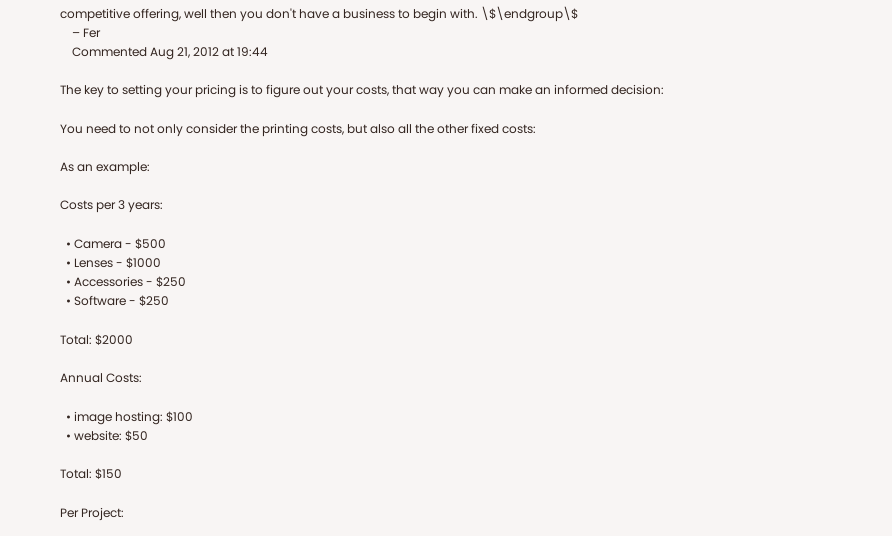competitive offering, well then you don't have a business to begin with. \$\endgroup\$
    – Fer
    Commented Aug 21, 2012 at 19:44

The key to setting your pricing is to figure out your costs, that way you can make an informed decision:

You need to not only consider the printing costs, but also all the other fixed costs:

As an example:

Costs per 3 years:

  • Camera - $500
  • Lenses - $1000
  • Accessories - $250
  • Software - $250

Total: $2000

Annual Costs:

  • image hosting: $100
  • website: $50

Total: $150

Per Project: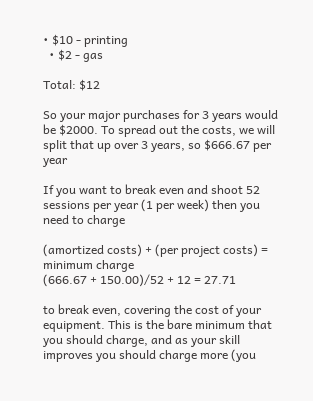• $10 - printing
  • $2 - gas

Total: $12

So your major purchases for 3 years would be $2000. To spread out the costs, we will split that up over 3 years, so $666.67 per year

If you want to break even and shoot 52 sessions per year (1 per week) then you need to charge

(amortized costs) + (per project costs) = minimum charge
(666.67 + 150.00)/52 + 12 = 27.71

to break even, covering the cost of your equipment. This is the bare minimum that you should charge, and as your skill improves you should charge more (you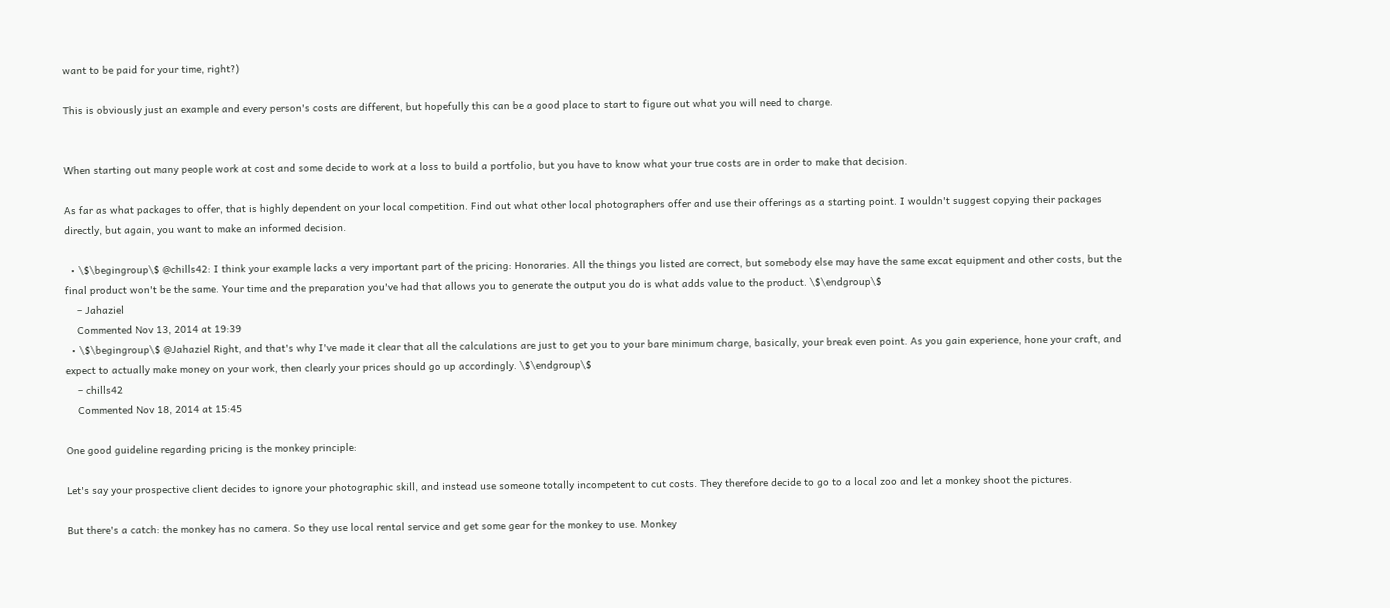want to be paid for your time, right?)

This is obviously just an example and every person's costs are different, but hopefully this can be a good place to start to figure out what you will need to charge.


When starting out many people work at cost and some decide to work at a loss to build a portfolio, but you have to know what your true costs are in order to make that decision.

As far as what packages to offer, that is highly dependent on your local competition. Find out what other local photographers offer and use their offerings as a starting point. I wouldn't suggest copying their packages directly, but again, you want to make an informed decision.

  • \$\begingroup\$ @chills42: I think your example lacks a very important part of the pricing: Honoraries. All the things you listed are correct, but somebody else may have the same excat equipment and other costs, but the final product won't be the same. Your time and the preparation you've had that allows you to generate the output you do is what adds value to the product. \$\endgroup\$
    – Jahaziel
    Commented Nov 13, 2014 at 19:39
  • \$\begingroup\$ @Jahaziel Right, and that's why I've made it clear that all the calculations are just to get you to your bare minimum charge, basically, your break even point. As you gain experience, hone your craft, and expect to actually make money on your work, then clearly your prices should go up accordingly. \$\endgroup\$
    – chills42
    Commented Nov 18, 2014 at 15:45

One good guideline regarding pricing is the monkey principle:

Let's say your prospective client decides to ignore your photographic skill, and instead use someone totally incompetent to cut costs. They therefore decide to go to a local zoo and let a monkey shoot the pictures.

But there's a catch: the monkey has no camera. So they use local rental service and get some gear for the monkey to use. Monkey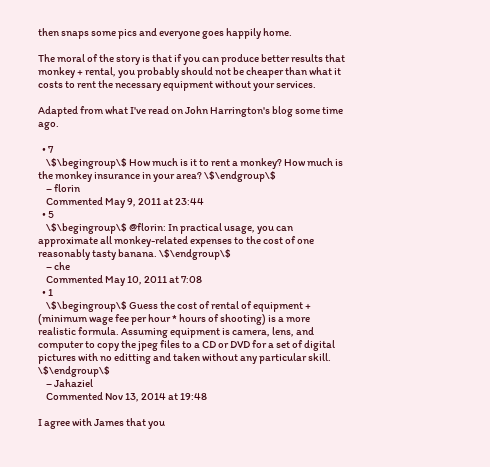then snaps some pics and everyone goes happily home.

The moral of the story is that if you can produce better results that monkey + rental, you probably should not be cheaper than what it costs to rent the necessary equipment without your services.

Adapted from what I've read on John Harrington's blog some time ago.

  • 7
    \$\begingroup\$ How much is it to rent a monkey? How much is the monkey insurance in your area? \$\endgroup\$
    – florin
    Commented May 9, 2011 at 23:44
  • 5
    \$\begingroup\$ @florin: In practical usage, you can approximate all monkey-related expenses to the cost of one reasonably tasty banana. \$\endgroup\$
    – che
    Commented May 10, 2011 at 7:08
  • 1
    \$\begingroup\$ Guess the cost of rental of equipment + (minimum wage fee per hour * hours of shooting) is a more realistic formula. Assuming equipment is camera, lens, and computer to copy the jpeg files to a CD or DVD for a set of digital pictures with no editting and taken without any particular skill. \$\endgroup\$
    – Jahaziel
    Commented Nov 13, 2014 at 19:48

I agree with James that you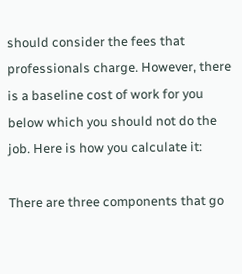should consider the fees that professionals charge. However, there is a baseline cost of work for you below which you should not do the job. Here is how you calculate it:

There are three components that go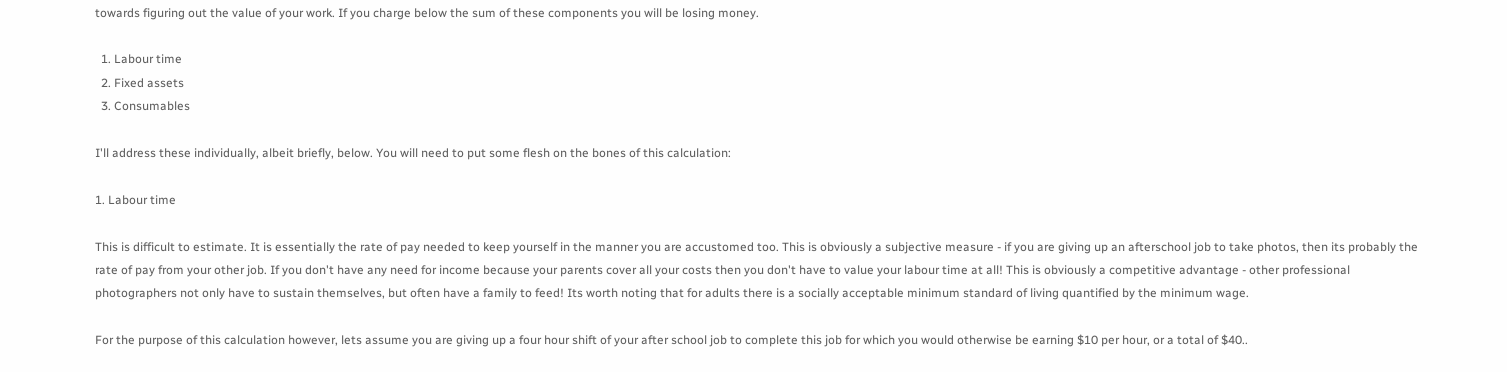towards figuring out the value of your work. If you charge below the sum of these components you will be losing money.

  1. Labour time
  2. Fixed assets
  3. Consumables

I'll address these individually, albeit briefly, below. You will need to put some flesh on the bones of this calculation:

1. Labour time

This is difficult to estimate. It is essentially the rate of pay needed to keep yourself in the manner you are accustomed too. This is obviously a subjective measure - if you are giving up an afterschool job to take photos, then its probably the rate of pay from your other job. If you don't have any need for income because your parents cover all your costs then you don't have to value your labour time at all! This is obviously a competitive advantage - other professional photographers not only have to sustain themselves, but often have a family to feed! Its worth noting that for adults there is a socially acceptable minimum standard of living quantified by the minimum wage.

For the purpose of this calculation however, lets assume you are giving up a four hour shift of your after school job to complete this job for which you would otherwise be earning $10 per hour, or a total of $40..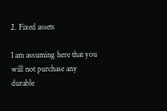2. Fixed assets

I am assuming here that you will not purchase any durable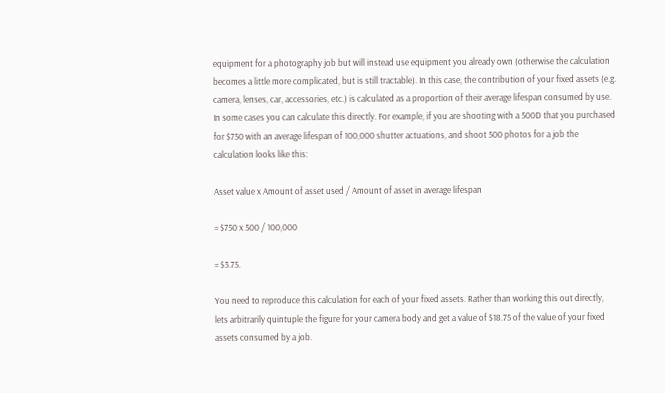equipment for a photography job but will instead use equipment you already own (otherwise the calculation becomes a little more complicated, but is still tractable). In this case, the contribution of your fixed assets (e.g. camera, lenses, car, accessories, etc.) is calculated as a proportion of their average lifespan consumed by use. In some cases you can calculate this directly. For example, if you are shooting with a 500D that you purchased for $750 with an average lifespan of 100,000 shutter actuations, and shoot 500 photos for a job the calculation looks like this:

Asset value x Amount of asset used / Amount of asset in average lifespan

= $750 x 500 / 100,000

= $3.75.

You need to reproduce this calculation for each of your fixed assets. Rather than working this out directly, lets arbitrarily quintuple the figure for your camera body and get a value of $18.75 of the value of your fixed assets consumed by a job.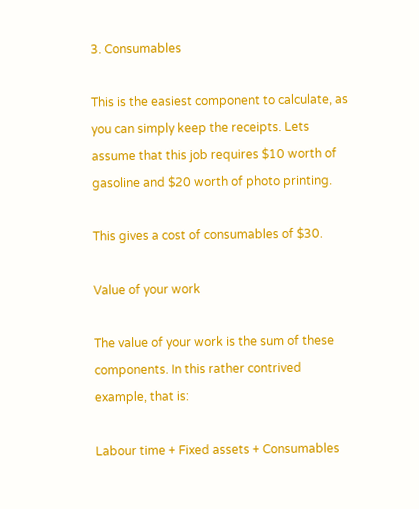3. Consumables

This is the easiest component to calculate, as you can simply keep the receipts. Lets assume that this job requires $10 worth of gasoline and $20 worth of photo printing.

This gives a cost of consumables of $30.

Value of your work

The value of your work is the sum of these components. In this rather contrived example, that is:

Labour time + Fixed assets + Consumables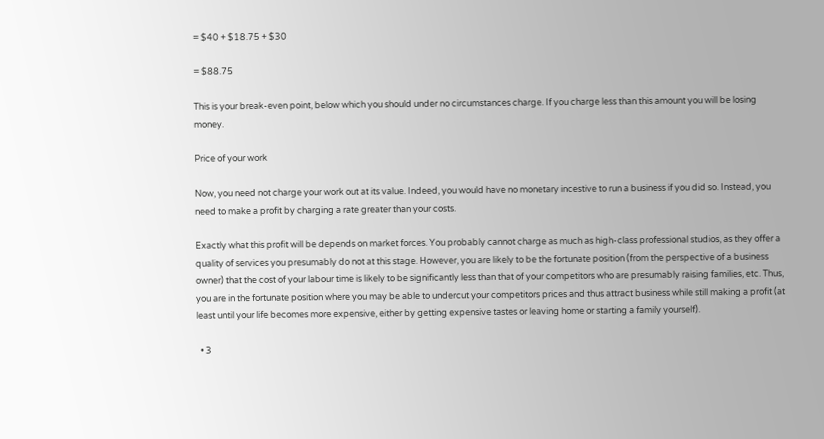= $40 + $18.75 + $30

= $88.75

This is your break-even point, below which you should under no circumstances charge. If you charge less than this amount you will be losing money.

Price of your work

Now, you need not charge your work out at its value. Indeed, you would have no monetary incestive to run a business if you did so. Instead, you need to make a profit by charging a rate greater than your costs.

Exactly what this profit will be depends on market forces. You probably cannot charge as much as high-class professional studios, as they offer a quality of services you presumably do not at this stage. However, you are likely to be the fortunate position (from the perspective of a business owner) that the cost of your labour time is likely to be significantly less than that of your competitors who are presumably raising families, etc. Thus, you are in the fortunate position where you may be able to undercut your competitors prices and thus attract business while still making a profit (at least until your life becomes more expensive, either by getting expensive tastes or leaving home or starting a family yourself).

  • 3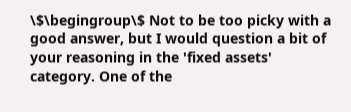\$\begingroup\$ Not to be too picky with a good answer, but I would question a bit of your reasoning in the 'fixed assets' category. One of the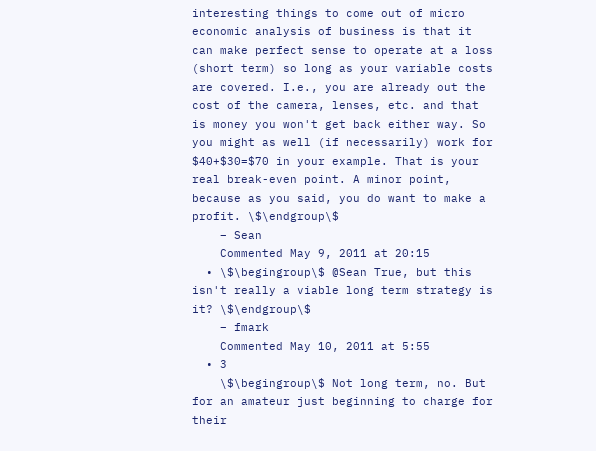interesting things to come out of micro economic analysis of business is that it can make perfect sense to operate at a loss (short term) so long as your variable costs are covered. I.e., you are already out the cost of the camera, lenses, etc. and that is money you won't get back either way. So you might as well (if necessarily) work for $40+$30=$70 in your example. That is your real break-even point. A minor point, because as you said, you do want to make a profit. \$\endgroup\$
    – Sean
    Commented May 9, 2011 at 20:15
  • \$\begingroup\$ @Sean True, but this isn't really a viable long term strategy is it? \$\endgroup\$
    – fmark
    Commented May 10, 2011 at 5:55
  • 3
    \$\begingroup\$ Not long term, no. But for an amateur just beginning to charge for their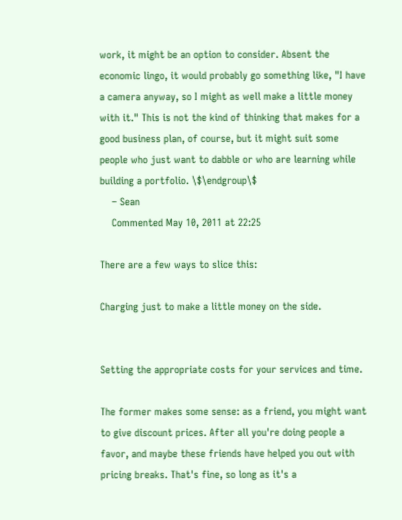work, it might be an option to consider. Absent the economic lingo, it would probably go something like, "I have a camera anyway, so I might as well make a little money with it." This is not the kind of thinking that makes for a good business plan, of course, but it might suit some people who just want to dabble or who are learning while building a portfolio. \$\endgroup\$
    – Sean
    Commented May 10, 2011 at 22:25

There are a few ways to slice this:

Charging just to make a little money on the side.


Setting the appropriate costs for your services and time.

The former makes some sense: as a friend, you might want to give discount prices. After all you're doing people a favor, and maybe these friends have helped you out with pricing breaks. That's fine, so long as it's a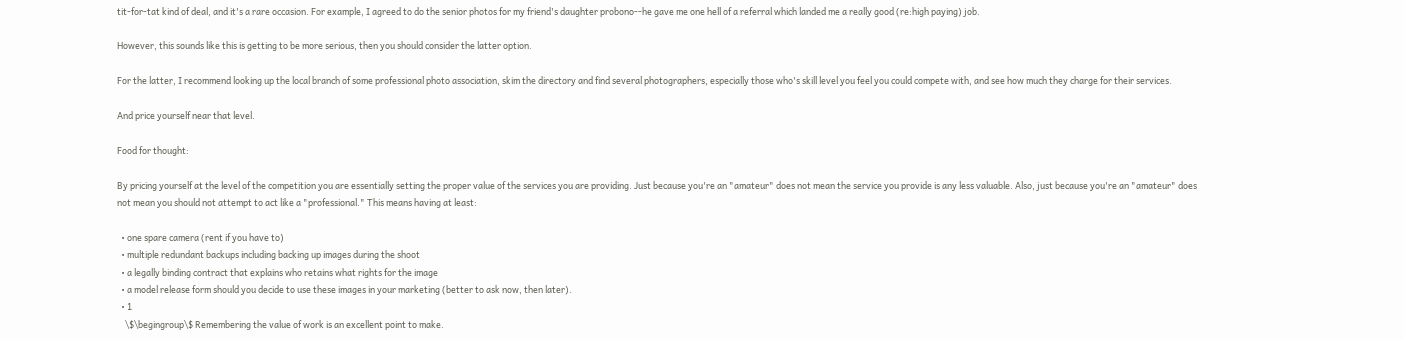tit-for-tat kind of deal, and it's a rare occasion. For example, I agreed to do the senior photos for my friend's daughter probono--he gave me one hell of a referral which landed me a really good (re:high paying) job.

However, this sounds like this is getting to be more serious, then you should consider the latter option.

For the latter, I recommend looking up the local branch of some professional photo association, skim the directory and find several photographers, especially those who's skill level you feel you could compete with, and see how much they charge for their services.

And price yourself near that level.

Food for thought:

By pricing yourself at the level of the competition you are essentially setting the proper value of the services you are providing. Just because you're an "amateur" does not mean the service you provide is any less valuable. Also, just because you're an "amateur" does not mean you should not attempt to act like a "professional." This means having at least:

  • one spare camera (rent if you have to)
  • multiple redundant backups including backing up images during the shoot
  • a legally binding contract that explains who retains what rights for the image
  • a model release form should you decide to use these images in your marketing (better to ask now, then later).
  • 1
    \$\begingroup\$ Remembering the value of work is an excellent point to make.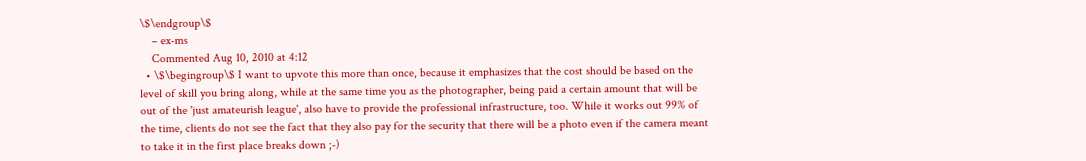\$\endgroup\$
    – ex-ms
    Commented Aug 10, 2010 at 4:12
  • \$\begingroup\$ I want to upvote this more than once, because it emphasizes that the cost should be based on the level of skill you bring along, while at the same time you as the photographer, being paid a certain amount that will be out of the 'just amateurish league', also have to provide the professional infrastructure, too. While it works out 99% of the time, clients do not see the fact that they also pay for the security that there will be a photo even if the camera meant to take it in the first place breaks down ;-)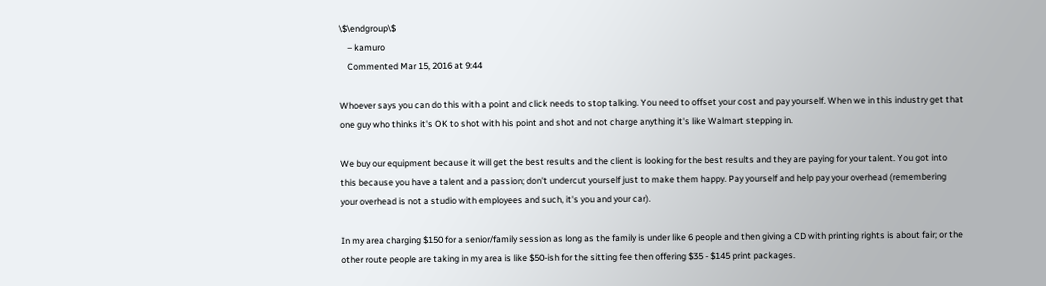\$\endgroup\$
    – kamuro
    Commented Mar 15, 2016 at 9:44

Whoever says you can do this with a point and click needs to stop talking. You need to offset your cost and pay yourself. When we in this industry get that one guy who thinks it's OK to shot with his point and shot and not charge anything it's like Walmart stepping in.

We buy our equipment because it will get the best results and the client is looking for the best results and they are paying for your talent. You got into this because you have a talent and a passion; don't undercut yourself just to make them happy. Pay yourself and help pay your overhead (remembering your overhead is not a studio with employees and such, it's you and your car).

In my area charging $150 for a senior/family session as long as the family is under like 6 people and then giving a CD with printing rights is about fair; or the other route people are taking in my area is like $50-ish for the sitting fee then offering $35 - $145 print packages.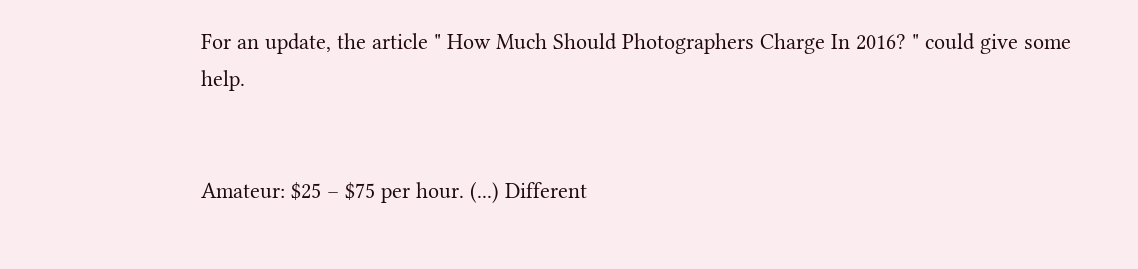For an update, the article " How Much Should Photographers Charge In 2016? " could give some help.


Amateur: $25 – $75 per hour. (...) Different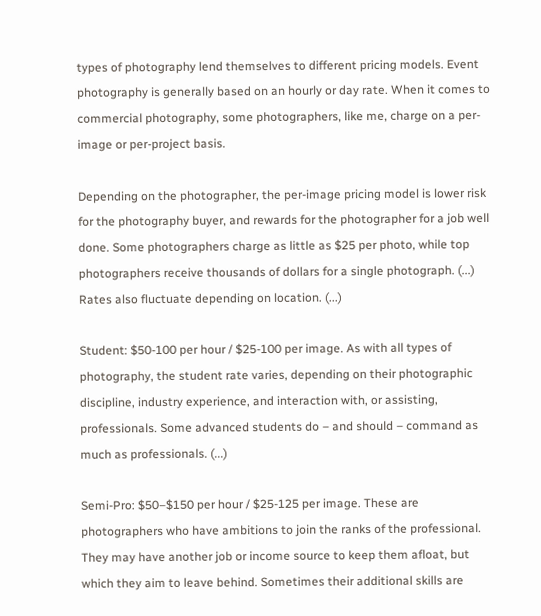types of photography lend themselves to different pricing models. Event photography is generally based on an hourly or day rate. When it comes to commercial photography, some photographers, like me, charge on a per-image or per-project basis.

Depending on the photographer, the per-image pricing model is lower risk for the photography buyer, and rewards for the photographer for a job well done. Some photographers charge as little as $25 per photo, while top photographers receive thousands of dollars for a single photograph. (...) Rates also fluctuate depending on location. (...)

Student: $50-100 per hour / $25-100 per image. As with all types of photography, the student rate varies, depending on their photographic discipline, industry experience, and interaction with, or assisting, professionals. Some advanced students do – and should – command as much as professionals. (...)

Semi-Pro: $50–$150 per hour / $25-125 per image. These are photographers who have ambitions to join the ranks of the professional. They may have another job or income source to keep them afloat, but which they aim to leave behind. Sometimes their additional skills are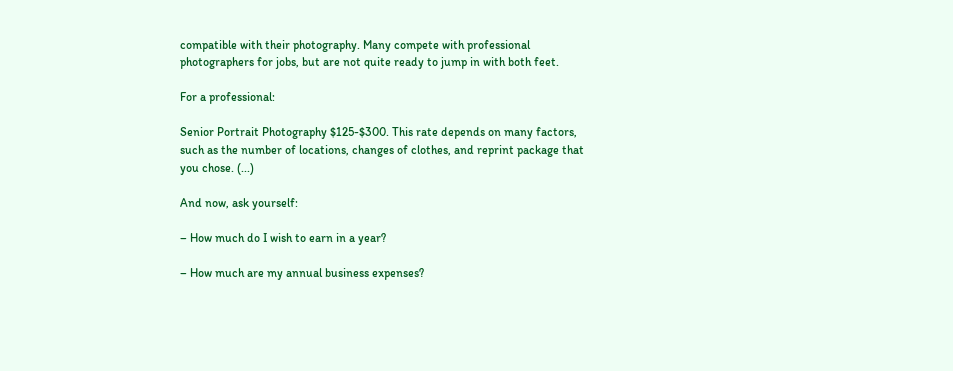compatible with their photography. Many compete with professional photographers for jobs, but are not quite ready to jump in with both feet.

For a professional:

Senior Portrait Photography $125-$300. This rate depends on many factors, such as the number of locations, changes of clothes, and reprint package that you chose. (...)

And now, ask yourself:

– How much do I wish to earn in a year?

– How much are my annual business expenses?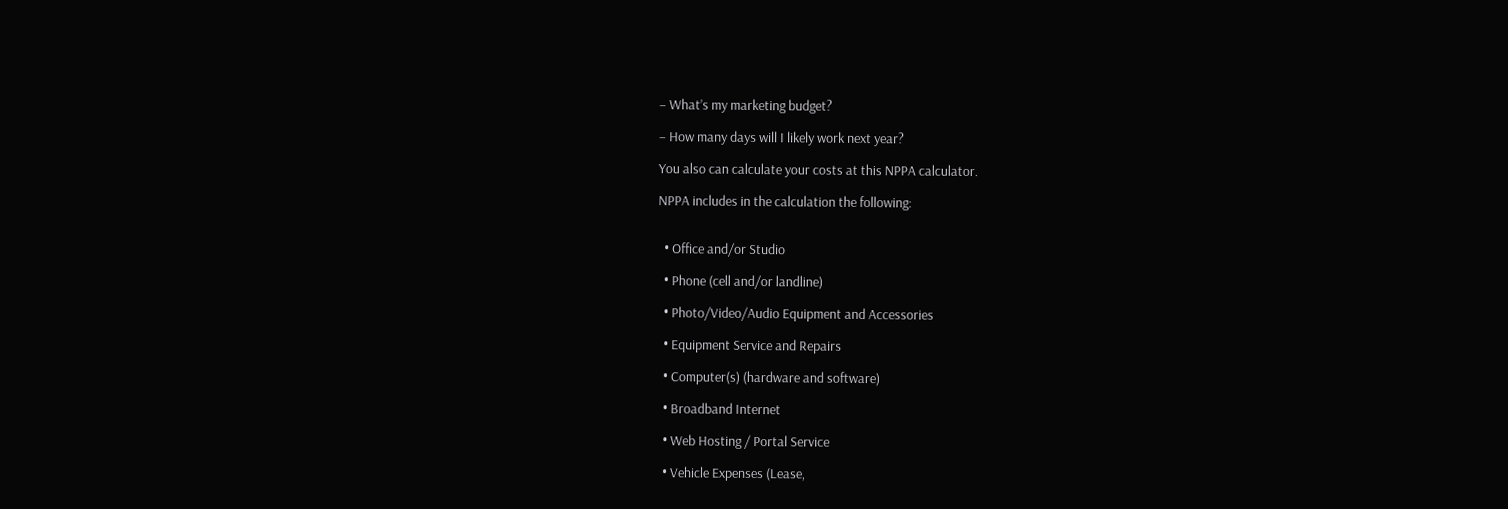– What’s my marketing budget?

– How many days will I likely work next year?

You also can calculate your costs at this NPPA calculator.

NPPA includes in the calculation the following:


  • Office and/or Studio

  • Phone (cell and/or landline)

  • Photo/Video/Audio Equipment and Accessories

  • Equipment Service and Repairs

  • Computer(s) (hardware and software)

  • Broadband Internet

  • Web Hosting / Portal Service

  • Vehicle Expenses (Lease,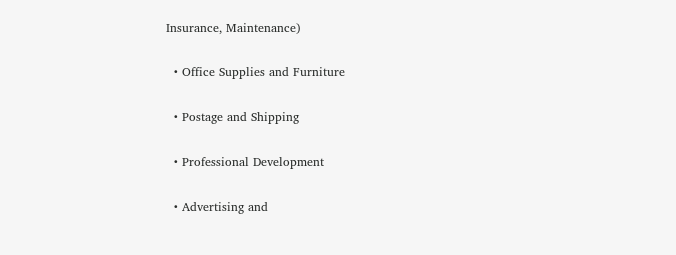Insurance, Maintenance)

  • Office Supplies and Furniture

  • Postage and Shipping

  • Professional Development

  • Advertising and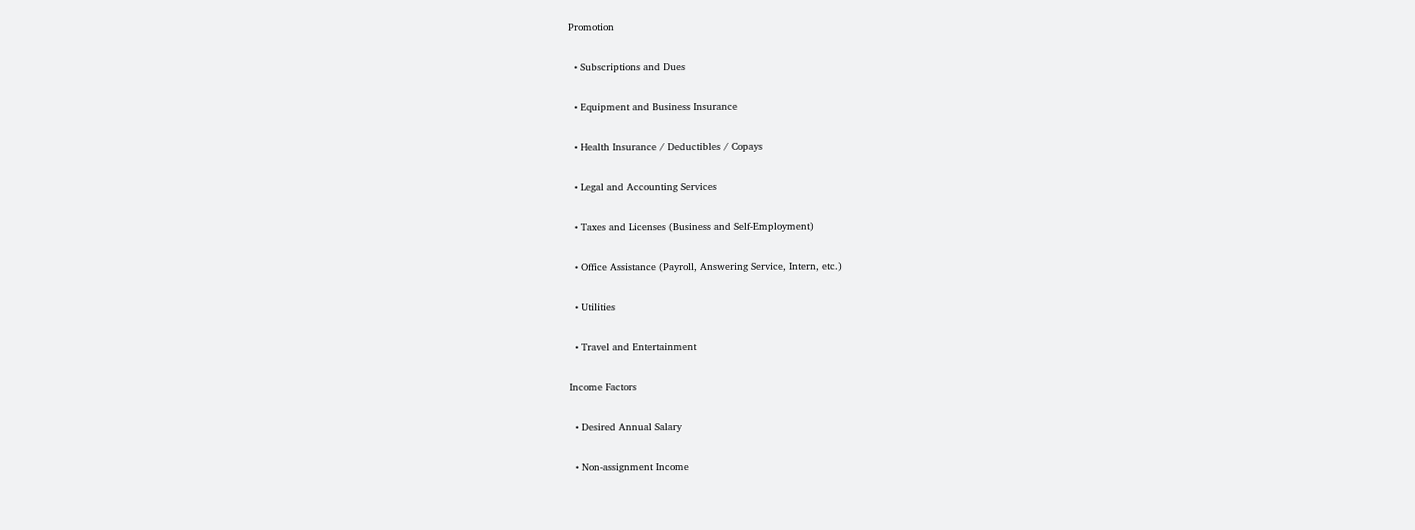Promotion

  • Subscriptions and Dues

  • Equipment and Business Insurance

  • Health Insurance / Deductibles / Copays

  • Legal and Accounting Services

  • Taxes and Licenses (Business and Self-Employment)

  • Office Assistance (Payroll, Answering Service, Intern, etc.)

  • Utilities

  • Travel and Entertainment

Income Factors

  • Desired Annual Salary

  • Non-assignment Income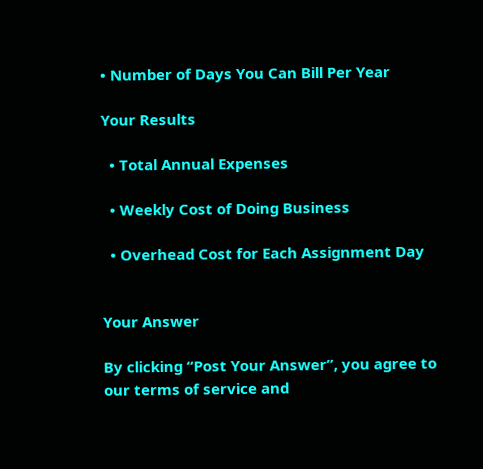• Number of Days You Can Bill Per Year

Your Results

  • Total Annual Expenses

  • Weekly Cost of Doing Business

  • Overhead Cost for Each Assignment Day


Your Answer

By clicking “Post Your Answer”, you agree to our terms of service and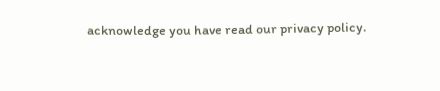acknowledge you have read our privacy policy.